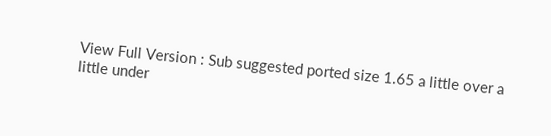View Full Version : Sub suggested ported size 1.65 a little over a little under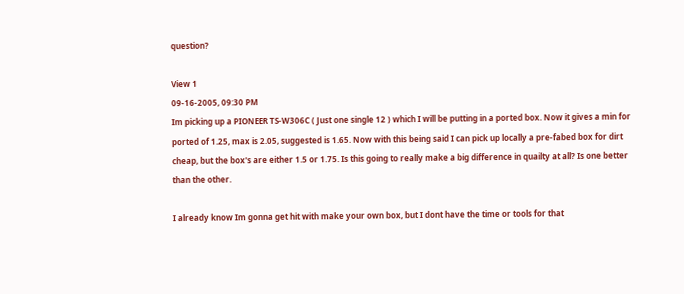question?

View 1
09-16-2005, 09:30 PM
Im picking up a PIONEER TS-W306C ( Just one single 12 ) which I will be putting in a ported box. Now it gives a min for ported of 1.25, max is 2.05, suggested is 1.65. Now with this being said I can pick up locally a pre-fabed box for dirt cheap, but the box's are either 1.5 or 1.75. Is this going to really make a big difference in quailty at all? Is one better than the other.

I already know Im gonna get hit with make your own box, but I dont have the time or tools for that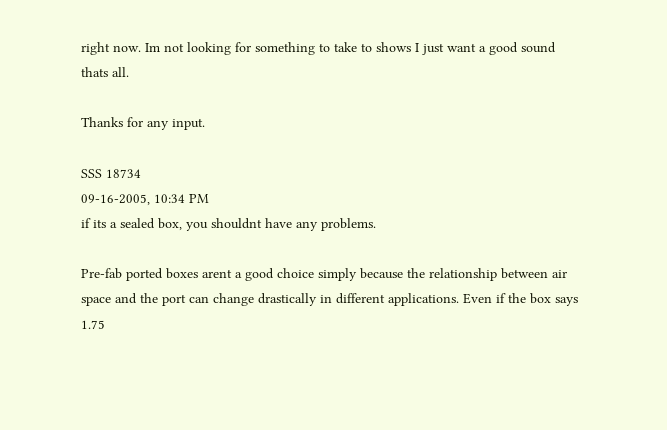right now. Im not looking for something to take to shows I just want a good sound thats all.

Thanks for any input.

SSS 18734
09-16-2005, 10:34 PM
if its a sealed box, you shouldnt have any problems.

Pre-fab ported boxes arent a good choice simply because the relationship between air space and the port can change drastically in different applications. Even if the box says 1.75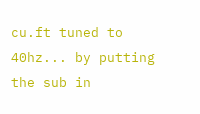cu.ft tuned to 40hz... by putting the sub in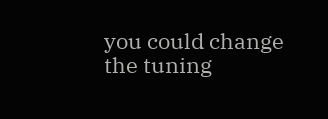you could change the tuning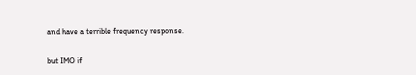and have a terrible frequency response.

but IMO if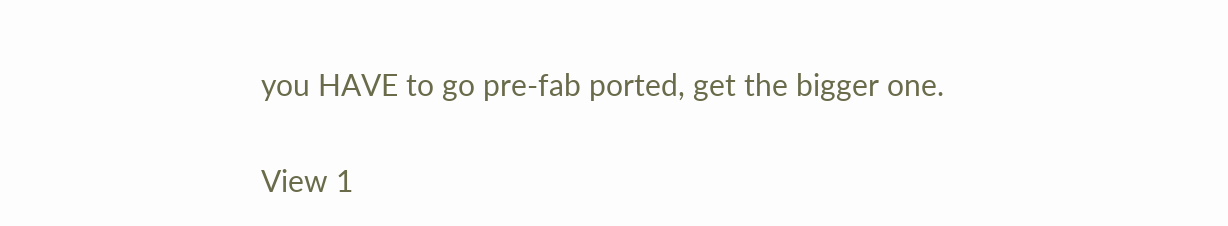you HAVE to go pre-fab ported, get the bigger one.

View 1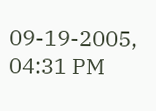09-19-2005, 04:31 PM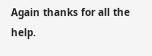Again thanks for all the help.